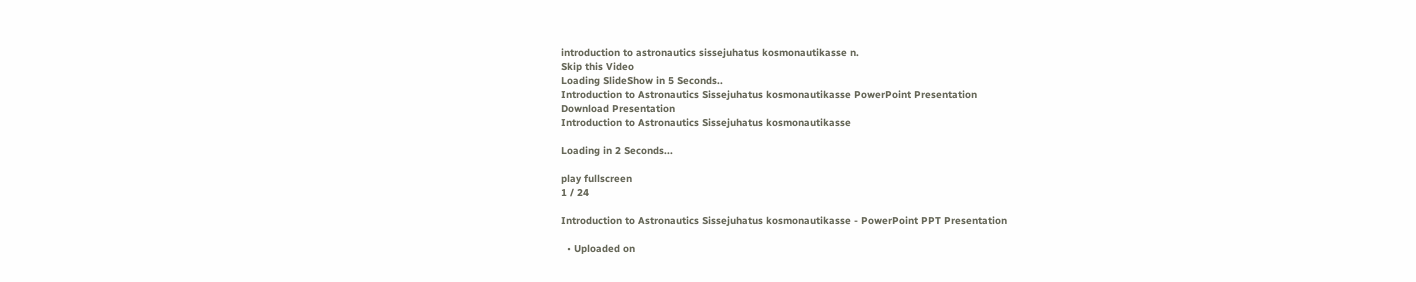introduction to astronautics sissejuhatus kosmonautikasse n.
Skip this Video
Loading SlideShow in 5 Seconds..
Introduction to Astronautics Sissejuhatus kosmonautikasse PowerPoint Presentation
Download Presentation
Introduction to Astronautics Sissejuhatus kosmonautikasse

Loading in 2 Seconds...

play fullscreen
1 / 24

Introduction to Astronautics Sissejuhatus kosmonautikasse - PowerPoint PPT Presentation

  • Uploaded on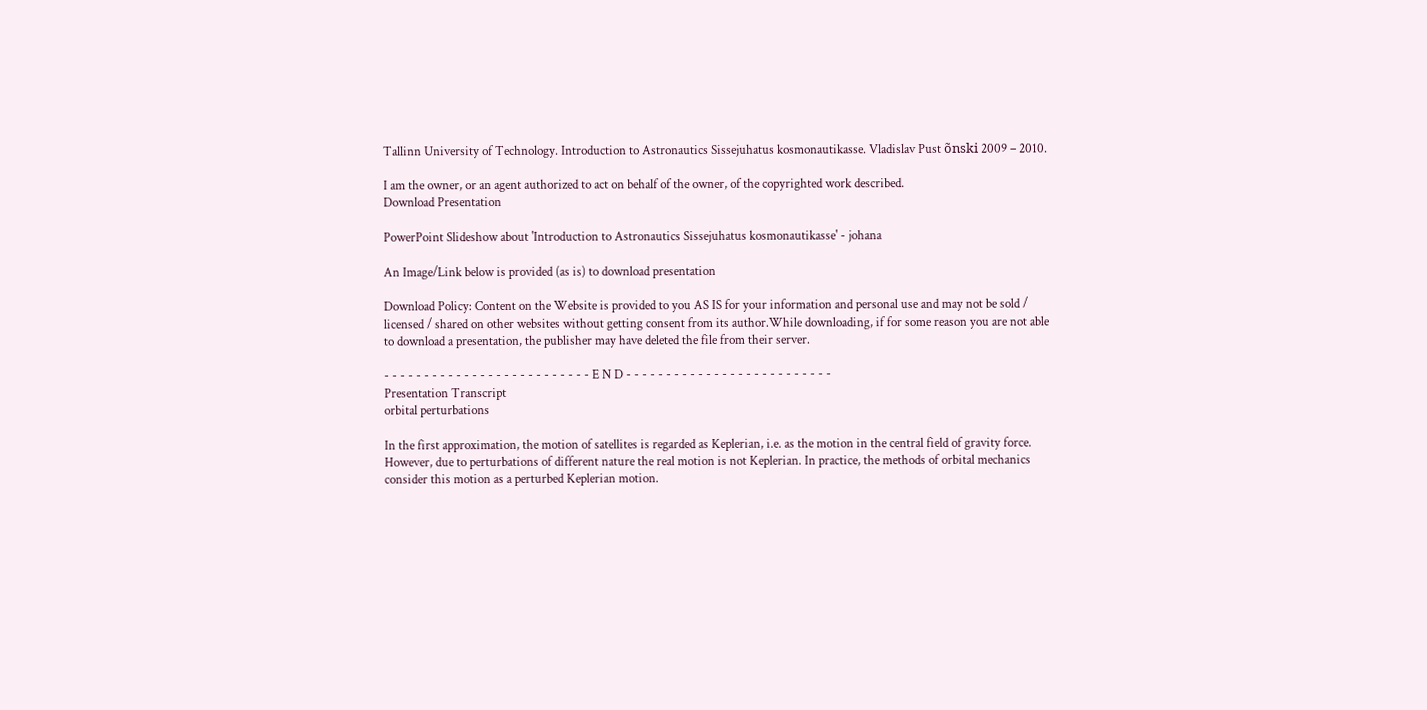Tallinn University of Technology. Introduction to Astronautics Sissejuhatus kosmonautikasse. Vladislav Pust õnski 2009 – 2010.

I am the owner, or an agent authorized to act on behalf of the owner, of the copyrighted work described.
Download Presentation

PowerPoint Slideshow about 'Introduction to Astronautics Sissejuhatus kosmonautikasse' - johana

An Image/Link below is provided (as is) to download presentation

Download Policy: Content on the Website is provided to you AS IS for your information and personal use and may not be sold / licensed / shared on other websites without getting consent from its author.While downloading, if for some reason you are not able to download a presentation, the publisher may have deleted the file from their server.

- - - - - - - - - - - - - - - - - - - - - - - - - - E N D - - - - - - - - - - - - - - - - - - - - - - - - - -
Presentation Transcript
orbital perturbations

In the first approximation, the motion of satellites is regarded as Keplerian, i.e. as the motion in the central field of gravity force. However, due to perturbations of different nature the real motion is not Keplerian. In practice, the methods of orbital mechanics consider this motion as a perturbed Keplerian motion.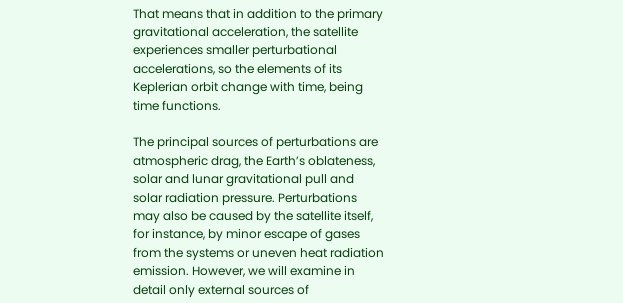That means that in addition to the primary gravitational acceleration, the satellite experiences smaller perturbational accelerations, so the elements of its Keplerian orbit change with time, being time functions.

The principal sources of perturbations are atmospheric drag, the Earth’s oblateness, solar and lunar gravitational pull and solar radiation pressure. Perturbations may also be caused by the satellite itself, for instance, by minor escape of gases from the systems or uneven heat radiation emission. However, we will examine in detail only external sources of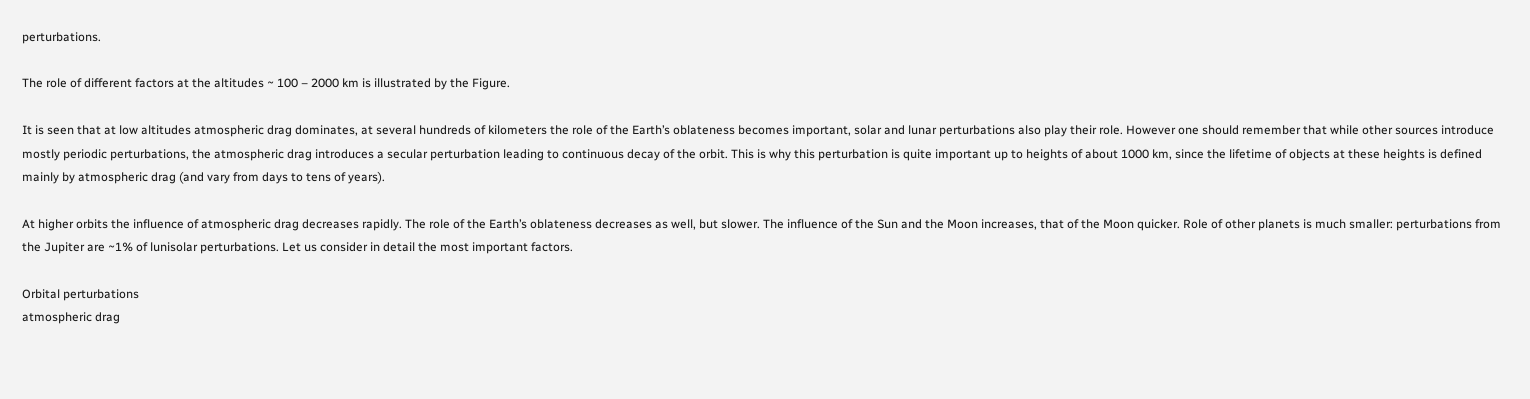perturbations.

The role of different factors at the altitudes ~ 100 – 2000 km is illustrated by the Figure.

It is seen that at low altitudes atmospheric drag dominates, at several hundreds of kilometers the role of the Earth’s oblateness becomes important, solar and lunar perturbations also play their role. However one should remember that while other sources introduce mostly periodic perturbations, the atmospheric drag introduces a secular perturbation leading to continuous decay of the orbit. This is why this perturbation is quite important up to heights of about 1000 km, since the lifetime of objects at these heights is defined mainly by atmospheric drag (and vary from days to tens of years).

At higher orbits the influence of atmospheric drag decreases rapidly. The role of the Earth’s oblateness decreases as well, but slower. The influence of the Sun and the Moon increases, that of the Moon quicker. Role of other planets is much smaller: perturbations from the Jupiter are ~1% of lunisolar perturbations. Let us consider in detail the most important factors.

Orbital perturbations
atmospheric drag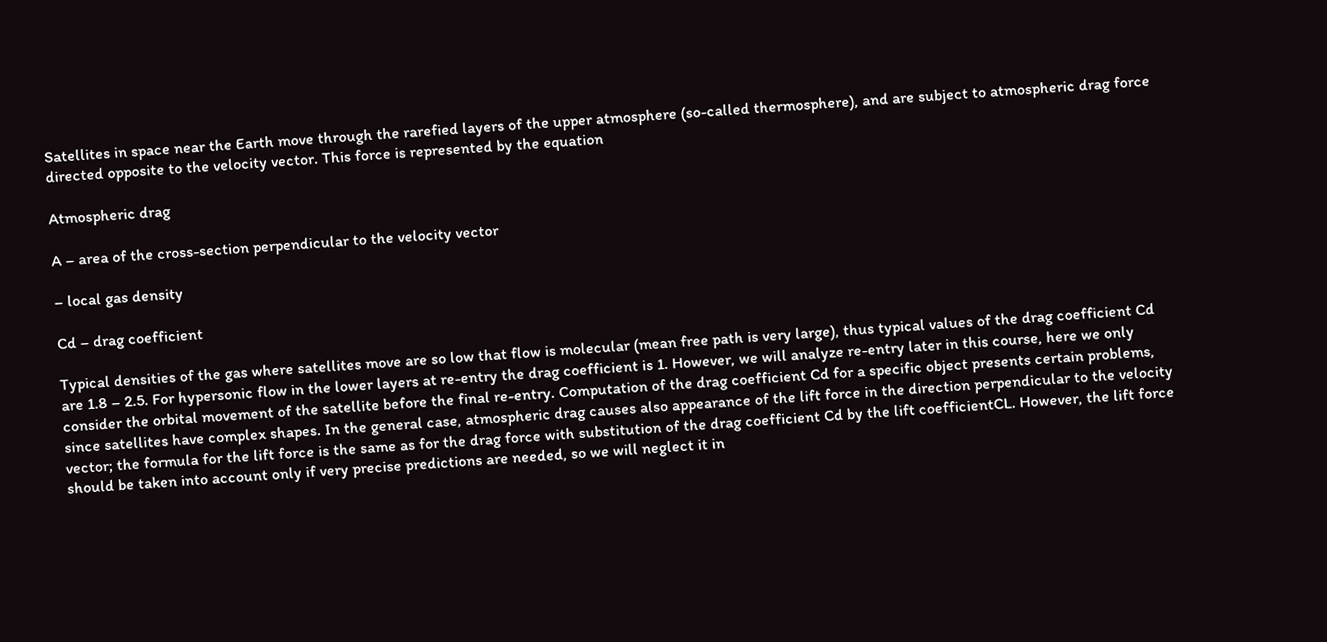Satellites in space near the Earth move through the rarefied layers of the upper atmosphere (so-called thermosphere), and are subject to atmospheric drag force directed opposite to the velocity vector. This force is represented by the equation

Atmospheric drag

A – area of the cross-section perpendicular to the velocity vector

– local gas density

Cd – drag coefficient

Typical densities of the gas where satellites move are so low that flow is molecular (mean free path is very large), thus typical values of the drag coefficient Cd are 1.8 – 2.5. For hypersonic flow in the lower layers at re-entry the drag coefficient is 1. However, we will analyze re-entry later in this course, here we only consider the orbital movement of the satellite before the final re-entry. Computation of the drag coefficient Cd for a specific object presents certain problems, since satellites have complex shapes. In the general case, atmospheric drag causes also appearance of the lift force in the direction perpendicular to the velocity vector; the formula for the lift force is the same as for the drag force with substitution of the drag coefficient Cd by the lift coefficientCL. However, the lift force should be taken into account only if very precise predictions are needed, so we will neglect it in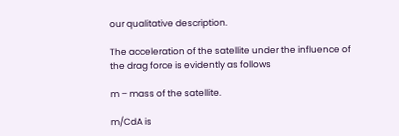our qualitative description.

The acceleration of the satellite under the influence of the drag force is evidently as follows

m – mass of the satellite.

m/CdA is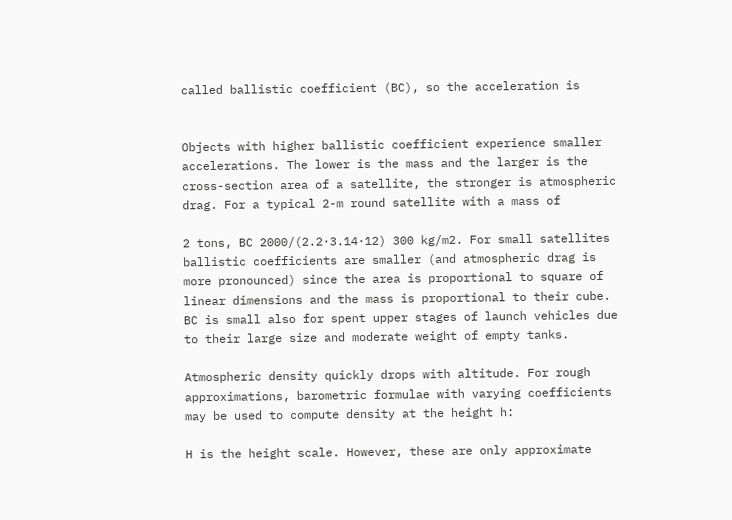called ballistic coefficient (BC), so the acceleration is


Objects with higher ballistic coefficient experience smaller accelerations. The lower is the mass and the larger is the cross-section area of a satellite, the stronger is atmospheric drag. For a typical 2-m round satellite with a mass of

2 tons, BC 2000/(2.2·3.14·12) 300 kg/m2. For small satellites ballistic coefficients are smaller (and atmospheric drag is more pronounced) since the area is proportional to square of linear dimensions and the mass is proportional to their cube. BC is small also for spent upper stages of launch vehicles due to their large size and moderate weight of empty tanks.

Atmospheric density quickly drops with altitude. For rough approximations, barometric formulae with varying coefficients may be used to compute density at the height h:

H is the height scale. However, these are only approximate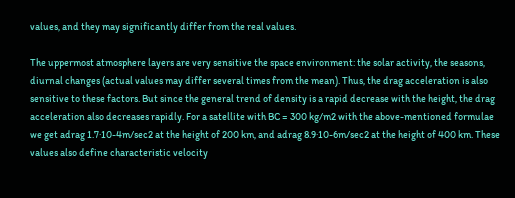values, and they may significantly differ from the real values.

The uppermost atmosphere layers are very sensitive the space environment: the solar activity, the seasons, diurnal changes (actual values may differ several times from the mean). Thus, the drag acceleration is also sensitive to these factors. But since the general trend of density is a rapid decrease with the height, the drag acceleration also decreases rapidly. For a satellite with BC = 300 kg/m2 with the above-mentioned formulae we get adrag 1.7·10-4m/sec2 at the height of 200 km, and adrag 8.9·10-6m/sec2 at the height of 400 km. These values also define characteristic velocity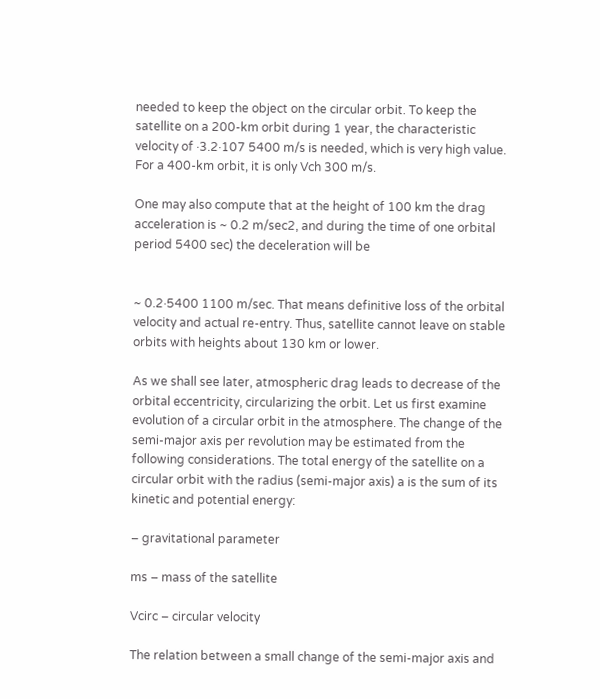needed to keep the object on the circular orbit. To keep the satellite on a 200-km orbit during 1 year, the characteristic velocity of ·3.2·107 5400 m/s is needed, which is very high value. For a 400-km orbit, it is only Vch 300 m/s.

One may also compute that at the height of 100 km the drag acceleration is ~ 0.2 m/sec2, and during the time of one orbital period 5400 sec) the deceleration will be


~ 0.2·5400 1100 m/sec. That means definitive loss of the orbital velocity and actual re-entry. Thus, satellite cannot leave on stable orbits with heights about 130 km or lower.

As we shall see later, atmospheric drag leads to decrease of the orbital eccentricity, circularizing the orbit. Let us first examine evolution of a circular orbit in the atmosphere. The change of the semi-major axis per revolution may be estimated from the following considerations. The total energy of the satellite on a circular orbit with the radius (semi-major axis) a is the sum of its kinetic and potential energy:

– gravitational parameter

ms – mass of the satellite

Vcirc – circular velocity

The relation between a small change of the semi-major axis and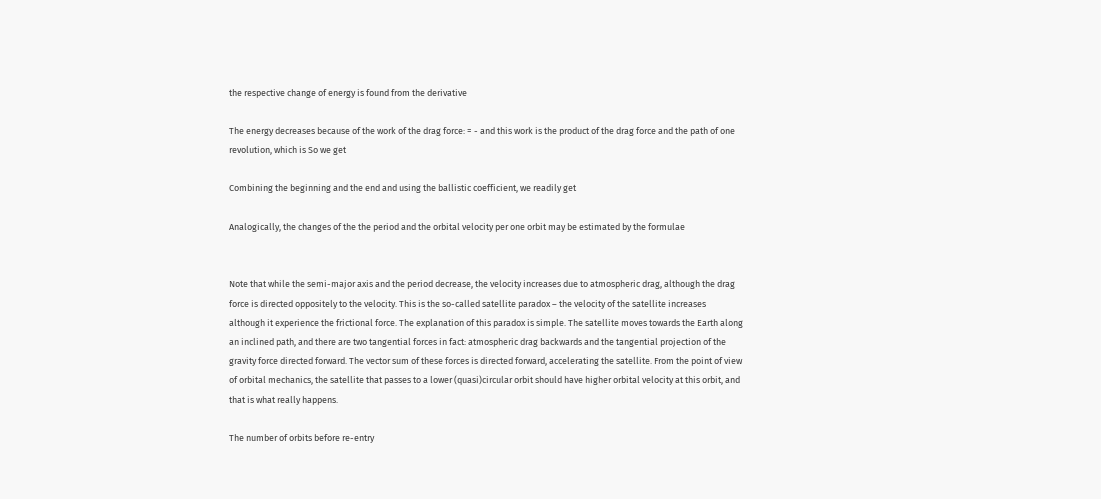the respective change of energy is found from the derivative

The energy decreases because of the work of the drag force: = - and this work is the product of the drag force and the path of one revolution, which is So we get

Combining the beginning and the end and using the ballistic coefficient, we readily get

Analogically, the changes of the the period and the orbital velocity per one orbit may be estimated by the formulae


Note that while the semi-major axis and the period decrease, the velocity increases due to atmospheric drag, although the drag force is directed oppositely to the velocity. This is the so-called satellite paradox – the velocity of the satellite increases although it experience the frictional force. The explanation of this paradox is simple. The satellite moves towards the Earth along an inclined path, and there are two tangential forces in fact: atmospheric drag backwards and the tangential projection of the gravity force directed forward. The vector sum of these forces is directed forward, accelerating the satellite. From the point of view of orbital mechanics, the satellite that passes to a lower (quasi)circular orbit should have higher orbital velocity at this orbit, and that is what really happens.

The number of orbits before re-entry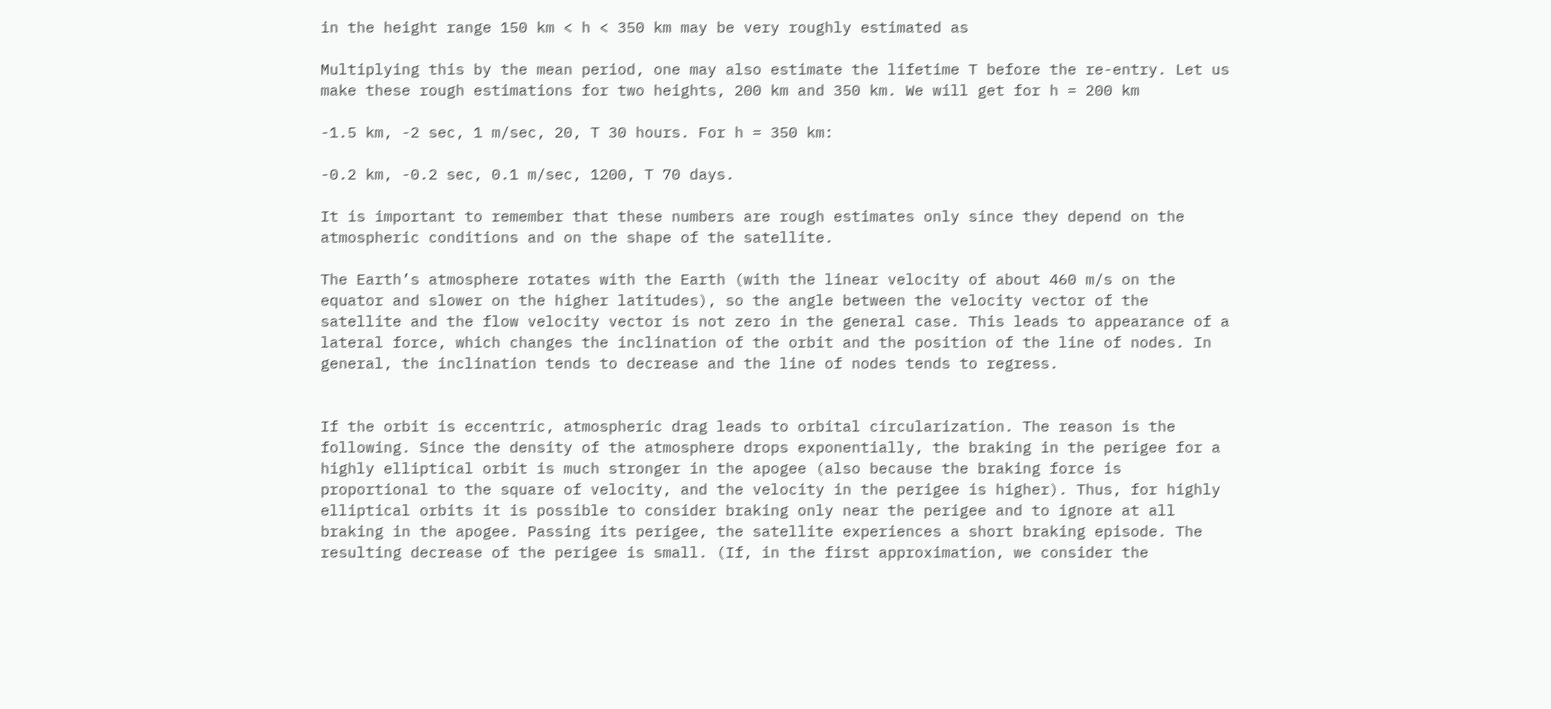in the height range 150 km < h < 350 km may be very roughly estimated as

Multiplying this by the mean period, one may also estimate the lifetime T before the re-entry. Let us make these rough estimations for two heights, 200 km and 350 km. We will get for h = 200 km

-1.5 km, -2 sec, 1 m/sec, 20, T 30 hours. For h = 350 km:

-0.2 km, -0.2 sec, 0.1 m/sec, 1200, T 70 days.

It is important to remember that these numbers are rough estimates only since they depend on the atmospheric conditions and on the shape of the satellite.

The Earth’s atmosphere rotates with the Earth (with the linear velocity of about 460 m/s on the equator and slower on the higher latitudes), so the angle between the velocity vector of the satellite and the flow velocity vector is not zero in the general case. This leads to appearance of a lateral force, which changes the inclination of the orbit and the position of the line of nodes. In general, the inclination tends to decrease and the line of nodes tends to regress.


If the orbit is eccentric, atmospheric drag leads to orbital circularization. The reason is the following. Since the density of the atmosphere drops exponentially, the braking in the perigee for a highly elliptical orbit is much stronger in the apogee (also because the braking force is proportional to the square of velocity, and the velocity in the perigee is higher). Thus, for highly elliptical orbits it is possible to consider braking only near the perigee and to ignore at all braking in the apogee. Passing its perigee, the satellite experiences a short braking episode. The resulting decrease of the perigee is small. (If, in the first approximation, we consider the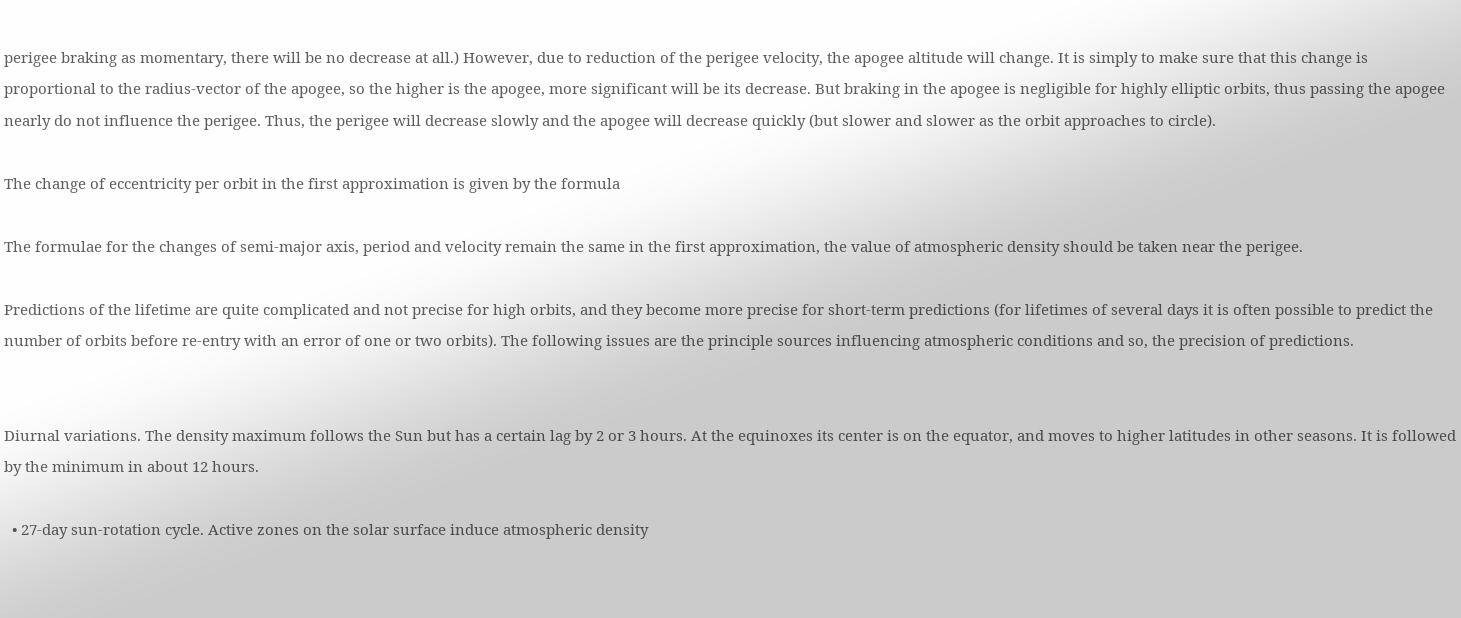perigee braking as momentary, there will be no decrease at all.) However, due to reduction of the perigee velocity, the apogee altitude will change. It is simply to make sure that this change is proportional to the radius-vector of the apogee, so the higher is the apogee, more significant will be its decrease. But braking in the apogee is negligible for highly elliptic orbits, thus passing the apogee nearly do not influence the perigee. Thus, the perigee will decrease slowly and the apogee will decrease quickly (but slower and slower as the orbit approaches to circle).

The change of eccentricity per orbit in the first approximation is given by the formula

The formulae for the changes of semi-major axis, period and velocity remain the same in the first approximation, the value of atmospheric density should be taken near the perigee.

Predictions of the lifetime are quite complicated and not precise for high orbits, and they become more precise for short-term predictions (for lifetimes of several days it is often possible to predict the number of orbits before re-entry with an error of one or two orbits). The following issues are the principle sources influencing atmospheric conditions and so, the precision of predictions.


Diurnal variations. The density maximum follows the Sun but has a certain lag by 2 or 3 hours. At the equinoxes its center is on the equator, and moves to higher latitudes in other seasons. It is followed by the minimum in about 12 hours.

  • 27-day sun-rotation cycle. Active zones on the solar surface induce atmospheric density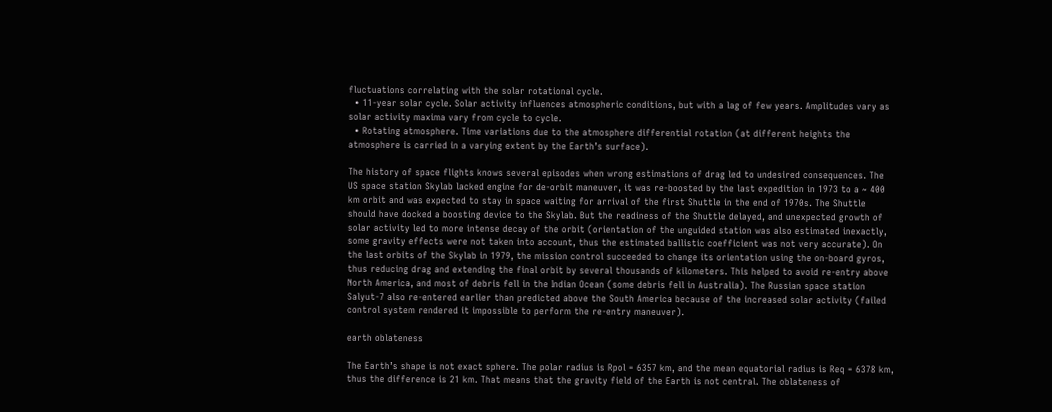fluctuations correlating with the solar rotational cycle.
  • 11-year solar cycle. Solar activity influences atmospheric conditions, but with a lag of few years. Amplitudes vary as solar activity maxima vary from cycle to cycle.
  • Rotating atmosphere. Time variations due to the atmosphere differential rotation (at different heights the atmosphere is carried in a varying extent by the Earth’s surface).

The history of space flights knows several episodes when wrong estimations of drag led to undesired consequences. The US space station Skylab lacked engine for de-orbit maneuver, it was re-boosted by the last expedition in 1973 to a ~ 400 km orbit and was expected to stay in space waiting for arrival of the first Shuttle in the end of 1970s. The Shuttle should have docked a boosting device to the Skylab. But the readiness of the Shuttle delayed, and unexpected growth of solar activity led to more intense decay of the orbit (orientation of the unguided station was also estimated inexactly, some gravity effects were not taken into account, thus the estimated ballistic coefficient was not very accurate). On the last orbits of the Skylab in 1979, the mission control succeeded to change its orientation using the on-board gyros, thus reducing drag and extending the final orbit by several thousands of kilometers. This helped to avoid re-entry above North America, and most of debris fell in the Indian Ocean (some debris fell in Australia). The Russian space station Salyut-7 also re-entered earlier than predicted above the South America because of the increased solar activity (failed control system rendered it impossible to perform the re-entry maneuver).

earth oblateness

The Earth’s shape is not exact sphere. The polar radius is Rpol = 6357 km, and the mean equatorial radius is Req = 6378 km, thus the difference is 21 km. That means that the gravity field of the Earth is not central. The oblateness of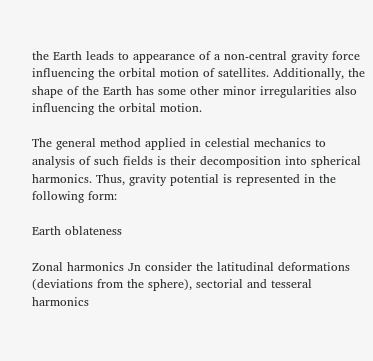the Earth leads to appearance of a non-central gravity force influencing the orbital motion of satellites. Additionally, the shape of the Earth has some other minor irregularities also influencing the orbital motion.

The general method applied in celestial mechanics to analysis of such fields is their decomposition into spherical harmonics. Thus, gravity potential is represented in the following form:

Earth oblateness

Zonal harmonics Jn consider the latitudinal deformations (deviations from the sphere), sectorial and tesseral harmonics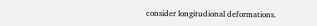consider longitudional deformations.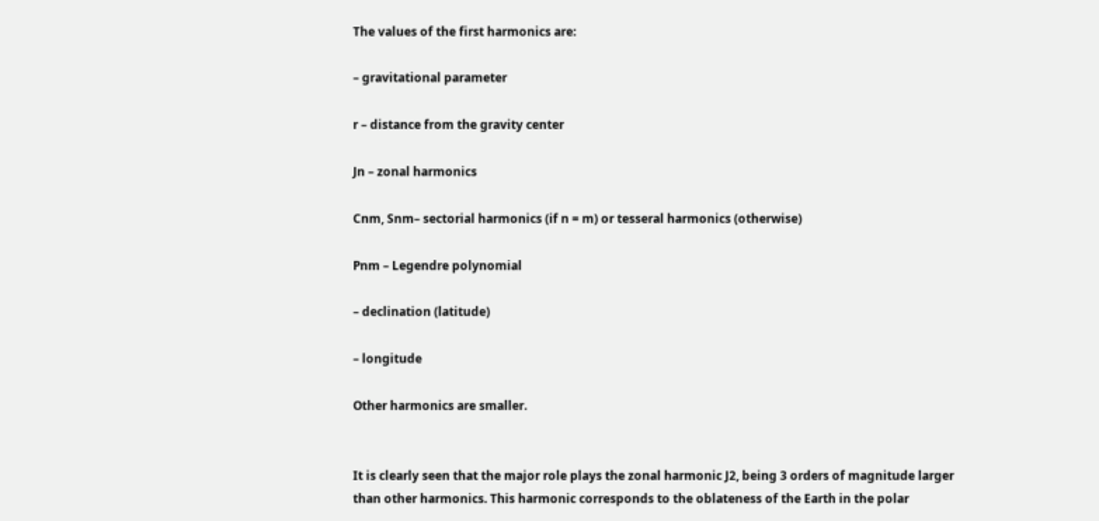The values of the first harmonics are:

– gravitational parameter

r – distance from the gravity center

Jn – zonal harmonics

Cnm, Snm– sectorial harmonics (if n = m) or tesseral harmonics (otherwise)

Pnm – Legendre polynomial

– declination (latitude)

– longitude

Other harmonics are smaller.


It is clearly seen that the major role plays the zonal harmonic J2, being 3 orders of magnitude larger than other harmonics. This harmonic corresponds to the oblateness of the Earth in the polar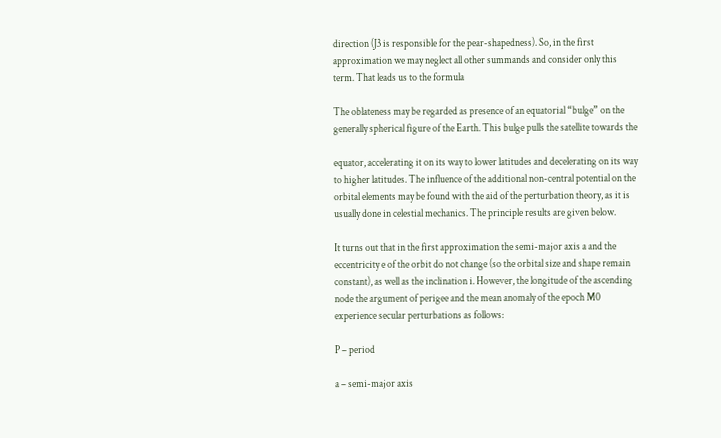direction (J3 is responsible for the pear-shapedness). So, in the first approximation we may neglect all other summands and consider only this term. That leads us to the formula

The oblateness may be regarded as presence of an equatorial “bulge” on the generally spherical figure of the Earth. This bulge pulls the satellite towards the

equator, accelerating it on its way to lower latitudes and decelerating on its way to higher latitudes. The influence of the additional non-central potential on the orbital elements may be found with the aid of the perturbation theory, as it is usually done in celestial mechanics. The principle results are given below.

It turns out that in the first approximation the semi-major axis a and the eccentricity e of the orbit do not change (so the orbital size and shape remain constant), as well as the inclination i. However, the longitude of the ascending node the argument of perigee and the mean anomaly of the epoch M0 experience secular perturbations as follows:

P – period

a – semi-major axis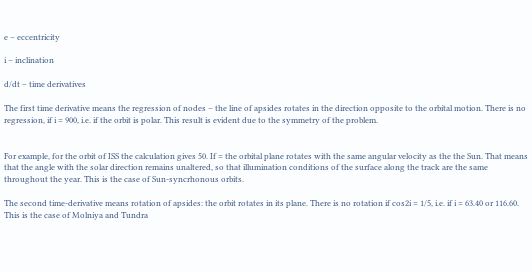e – eccentricity

i – inclination

d/dt – time derivatives

The first time derivative means the regression of nodes – the line of apsides rotates in the direction opposite to the orbital motion. There is no regression, if i = 900, i.e. if the orbit is polar. This result is evident due to the symmetry of the problem.


For example, for the orbit of ISS the calculation gives 50. If = the orbital plane rotates with the same angular velocity as the the Sun. That means that the angle with the solar direction remains unaltered, so that illumination conditions of the surface along the track are the same throughout the year. This is the case of Sun-syncrhonous orbits.

The second time-derivative means rotation of apsides: the orbit rotates in its plane. There is no rotation if cos2i = 1/5, i.e. if i = 63.40 or 116.60. This is the case of Molniya and Tundra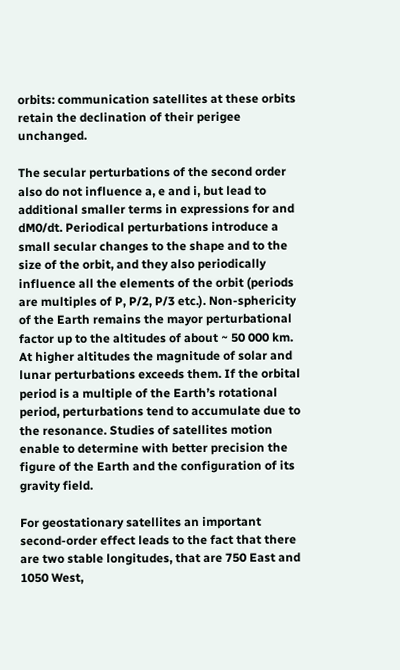orbits: communication satellites at these orbits retain the declination of their perigee unchanged.

The secular perturbations of the second order also do not influence a, e and i, but lead to additional smaller terms in expressions for and dM0/dt. Periodical perturbations introduce a small secular changes to the shape and to the size of the orbit, and they also periodically influence all the elements of the orbit (periods are multiples of P, P/2, P/3 etc.). Non-sphericity of the Earth remains the mayor perturbational factor up to the altitudes of about ~ 50 000 km. At higher altitudes the magnitude of solar and lunar perturbations exceeds them. If the orbital period is a multiple of the Earth’s rotational period, perturbations tend to accumulate due to the resonance. Studies of satellites motion enable to determine with better precision the figure of the Earth and the configuration of its gravity field.

For geostationary satellites an important second-order effect leads to the fact that there are two stable longitudes, that are 750 East and 1050 West,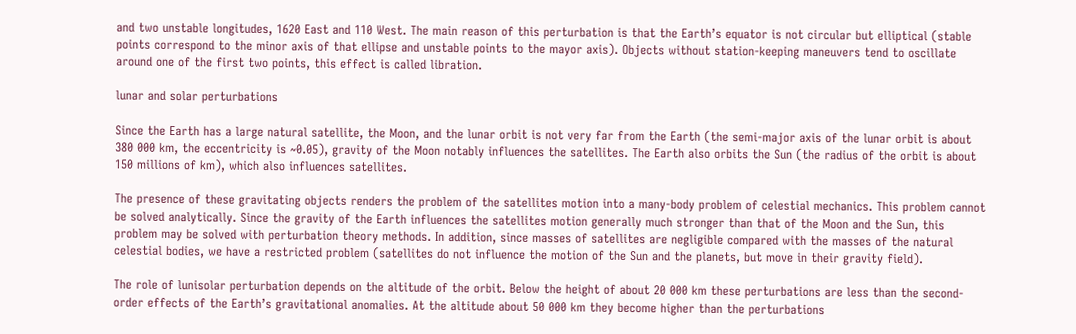and two unstable longitudes, 1620 East and 110 West. The main reason of this perturbation is that the Earth’s equator is not circular but elliptical (stable points correspond to the minor axis of that ellipse and unstable points to the mayor axis). Objects without station-keeping maneuvers tend to oscillate around one of the first two points, this effect is called libration.

lunar and solar perturbations

Since the Earth has a large natural satellite, the Moon, and the lunar orbit is not very far from the Earth (the semi-major axis of the lunar orbit is about 380 000 km, the eccentricity is ~0.05), gravity of the Moon notably influences the satellites. The Earth also orbits the Sun (the radius of the orbit is about 150 millions of km), which also influences satellites.

The presence of these gravitating objects renders the problem of the satellites motion into a many-body problem of celestial mechanics. This problem cannot be solved analytically. Since the gravity of the Earth influences the satellites motion generally much stronger than that of the Moon and the Sun, this problem may be solved with perturbation theory methods. In addition, since masses of satellites are negligible compared with the masses of the natural celestial bodies, we have a restricted problem (satellites do not influence the motion of the Sun and the planets, but move in their gravity field).

The role of lunisolar perturbation depends on the altitude of the orbit. Below the height of about 20 000 km these perturbations are less than the second-order effects of the Earth’s gravitational anomalies. At the altitude about 50 000 km they become higher than the perturbations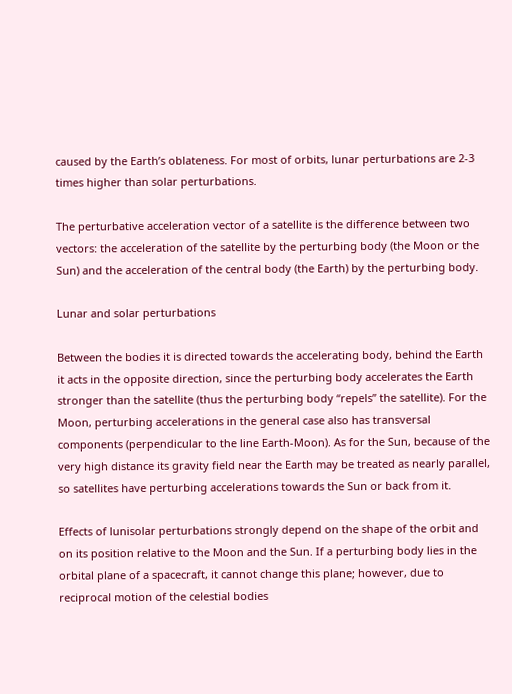caused by the Earth’s oblateness. For most of orbits, lunar perturbations are 2-3 times higher than solar perturbations.

The perturbative acceleration vector of a satellite is the difference between two vectors: the acceleration of the satellite by the perturbing body (the Moon or the Sun) and the acceleration of the central body (the Earth) by the perturbing body.

Lunar and solar perturbations

Between the bodies it is directed towards the accelerating body, behind the Earth it acts in the opposite direction, since the perturbing body accelerates the Earth stronger than the satellite (thus the perturbing body “repels” the satellite). For the Moon, perturbing accelerations in the general case also has transversal components (perpendicular to the line Earth-Moon). As for the Sun, because of the very high distance its gravity field near the Earth may be treated as nearly parallel, so satellites have perturbing accelerations towards the Sun or back from it.

Effects of lunisolar perturbations strongly depend on the shape of the orbit and on its position relative to the Moon and the Sun. If a perturbing body lies in the orbital plane of a spacecraft, it cannot change this plane; however, due to reciprocal motion of the celestial bodies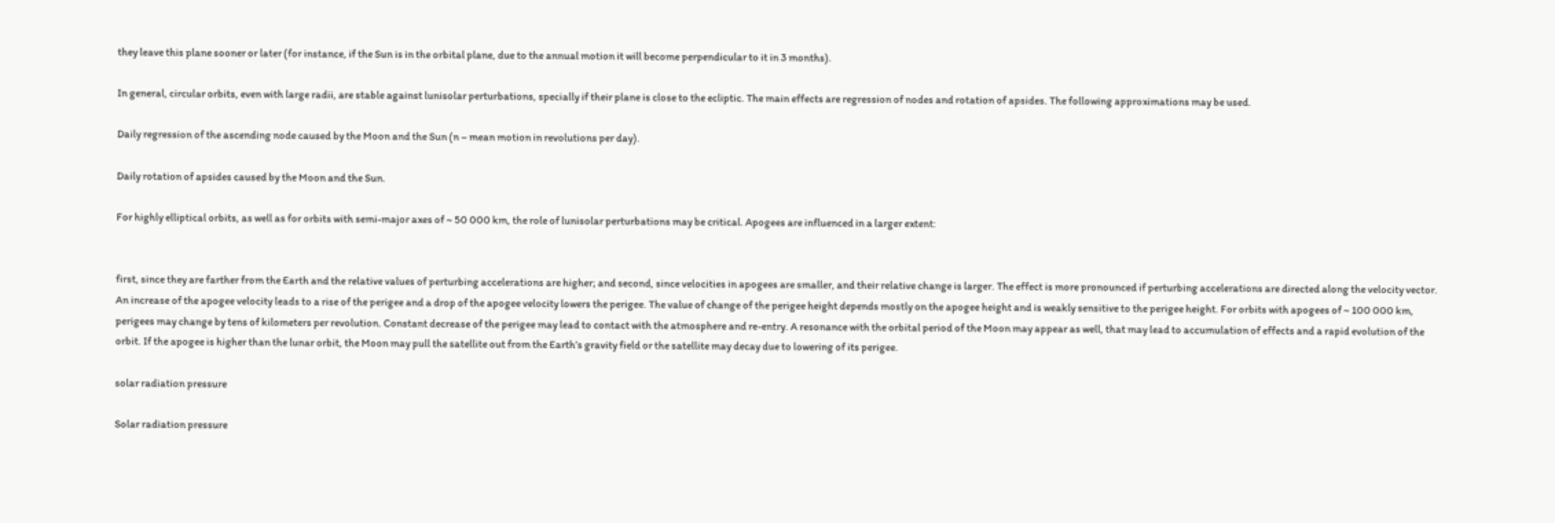they leave this plane sooner or later (for instance, if the Sun is in the orbital plane, due to the annual motion it will become perpendicular to it in 3 months).

In general, circular orbits, even with large radii, are stable against lunisolar perturbations, specially if their plane is close to the ecliptic. The main effects are regression of nodes and rotation of apsides. The following approximations may be used.

Daily regression of the ascending node caused by the Moon and the Sun (n – mean motion in revolutions per day).

Daily rotation of apsides caused by the Moon and the Sun.

For highly elliptical orbits, as well as for orbits with semi-major axes of ~ 50 000 km, the role of lunisolar perturbations may be critical. Apogees are influenced in a larger extent:


first, since they are farther from the Earth and the relative values of perturbing accelerations are higher; and second, since velocities in apogees are smaller, and their relative change is larger. The effect is more pronounced if perturbing accelerations are directed along the velocity vector. An increase of the apogee velocity leads to a rise of the perigee and a drop of the apogee velocity lowers the perigee. The value of change of the perigee height depends mostly on the apogee height and is weakly sensitive to the perigee height. For orbits with apogees of ~ 100 000 km, perigees may change by tens of kilometers per revolution. Constant decrease of the perigee may lead to contact with the atmosphere and re-entry. A resonance with the orbital period of the Moon may appear as well, that may lead to accumulation of effects and a rapid evolution of the orbit. If the apogee is higher than the lunar orbit, the Moon may pull the satellite out from the Earth’s gravity field or the satellite may decay due to lowering of its perigee.

solar radiation pressure

Solar radiation pressure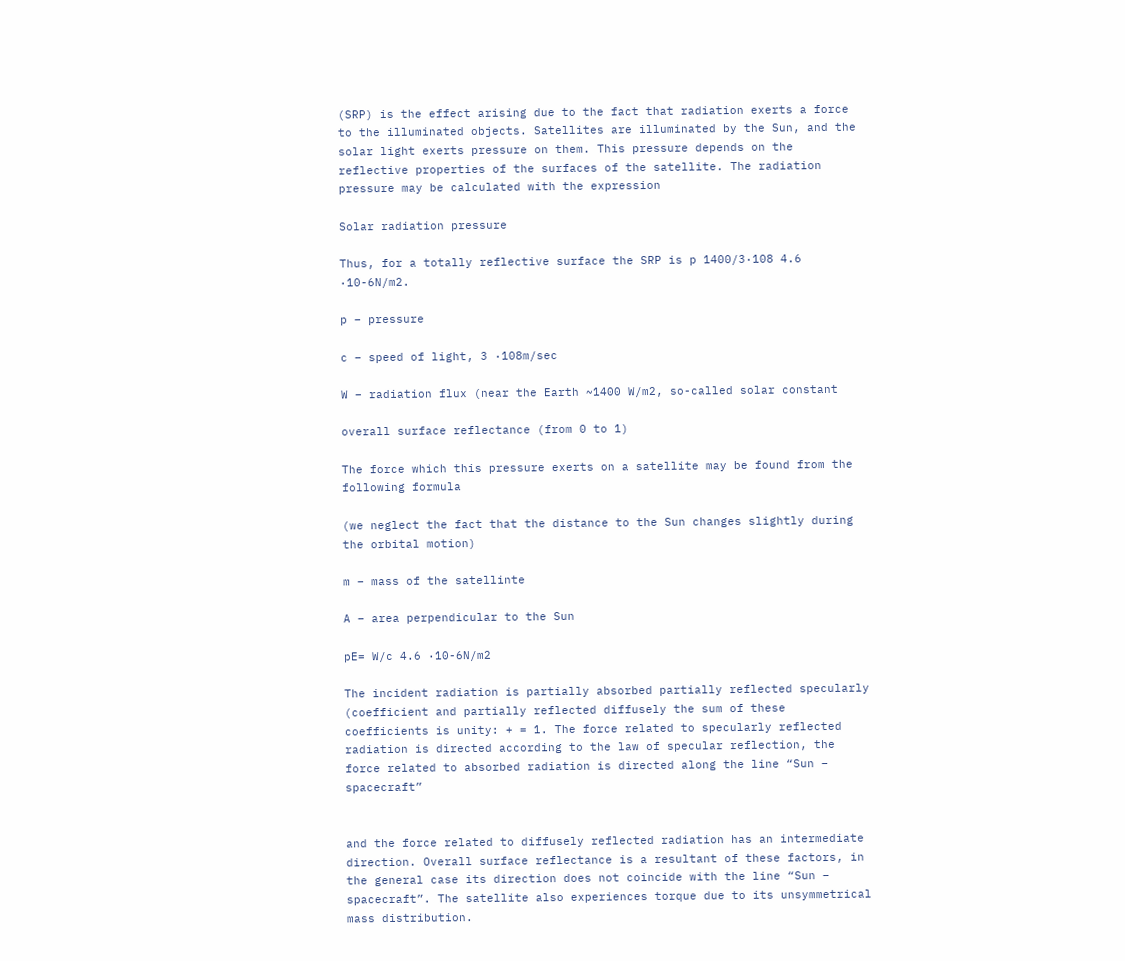(SRP) is the effect arising due to the fact that radiation exerts a force to the illuminated objects. Satellites are illuminated by the Sun, and the solar light exerts pressure on them. This pressure depends on the reflective properties of the surfaces of the satellite. The radiation pressure may be calculated with the expression

Solar radiation pressure

Thus, for a totally reflective surface the SRP is p 1400/3·108 4.6 ·10-6N/m2.

p – pressure

c – speed of light, 3 ·108m/sec

W – radiation flux (near the Earth ~1400 W/m2, so-called solar constant

overall surface reflectance (from 0 to 1)

The force which this pressure exerts on a satellite may be found from the following formula

(we neglect the fact that the distance to the Sun changes slightly during the orbital motion)

m – mass of the satellinte

A – area perpendicular to the Sun

pE= W/c 4.6 ·10-6N/m2

The incident radiation is partially absorbed partially reflected specularly (coefficient and partially reflected diffusely the sum of these coefficients is unity: + = 1. The force related to specularly reflected radiation is directed according to the law of specular reflection, the force related to absorbed radiation is directed along the line “Sun – spacecraft”


and the force related to diffusely reflected radiation has an intermediate direction. Overall surface reflectance is a resultant of these factors, in the general case its direction does not coincide with the line “Sun – spacecraft”. The satellite also experiences torque due to its unsymmetrical mass distribution.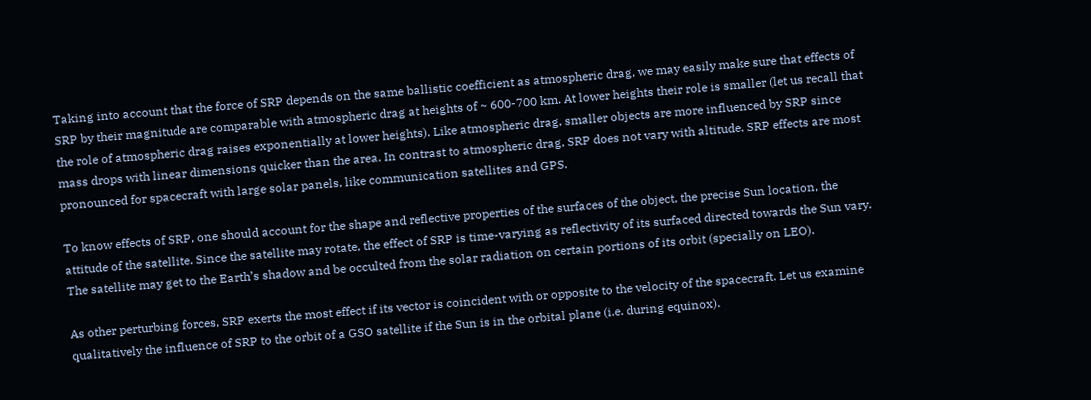Taking into account that the force of SRP depends on the same ballistic coefficient as atmospheric drag, we may easily make sure that effects of SRP by their magnitude are comparable with atmospheric drag at heights of ~ 600-700 km. At lower heights their role is smaller (let us recall that the role of atmospheric drag raises exponentially at lower heights). Like atmospheric drag, smaller objects are more influenced by SRP since mass drops with linear dimensions quicker than the area. In contrast to atmospheric drag, SRP does not vary with altitude. SRP effects are most pronounced for spacecraft with large solar panels, like communication satellites and GPS.

To know effects of SRP, one should account for the shape and reflective properties of the surfaces of the object, the precise Sun location, the attitude of the satellite. Since the satellite may rotate, the effect of SRP is time-varying as reflectivity of its surfaced directed towards the Sun vary. The satellite may get to the Earth’s shadow and be occulted from the solar radiation on certain portions of its orbit (specially on LEO).

As other perturbing forces, SRP exerts the most effect if its vector is coincident with or opposite to the velocity of the spacecraft. Let us examine qualitatively the influence of SRP to the orbit of a GSO satellite if the Sun is in the orbital plane (i.e. during equinox).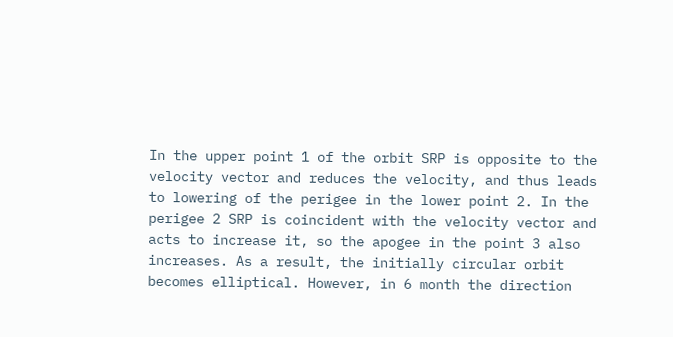In the upper point 1 of the orbit SRP is opposite to the velocity vector and reduces the velocity, and thus leads to lowering of the perigee in the lower point 2. In the perigee 2 SRP is coincident with the velocity vector and acts to increase it, so the apogee in the point 3 also increases. As a result, the initially circular orbit becomes elliptical. However, in 6 month the direction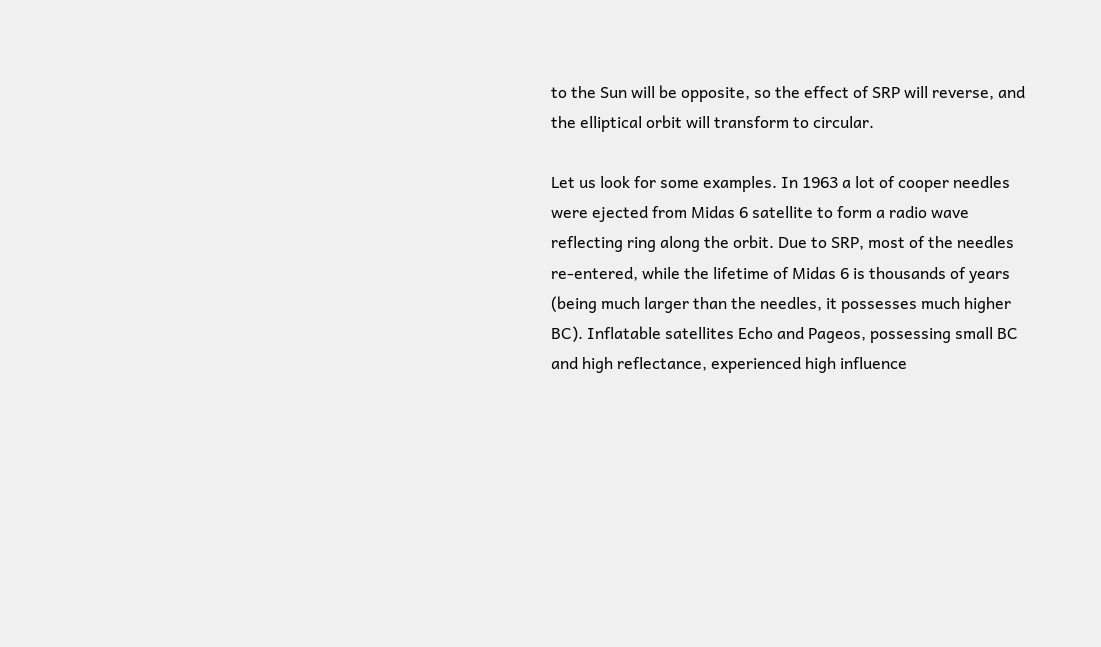to the Sun will be opposite, so the effect of SRP will reverse, and the elliptical orbit will transform to circular.

Let us look for some examples. In 1963 a lot of cooper needles were ejected from Midas 6 satellite to form a radio wave reflecting ring along the orbit. Due to SRP, most of the needles re-entered, while the lifetime of Midas 6 is thousands of years (being much larger than the needles, it possesses much higher BC). Inflatable satellites Echo and Pageos, possessing small BC and high reflectance, experienced high influence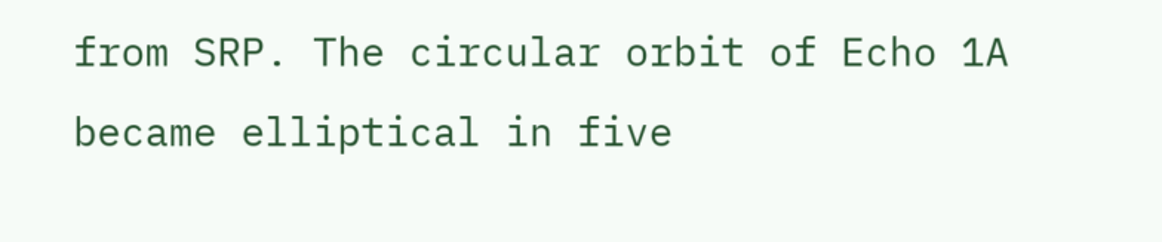from SRP. The circular orbit of Echo 1A became elliptical in five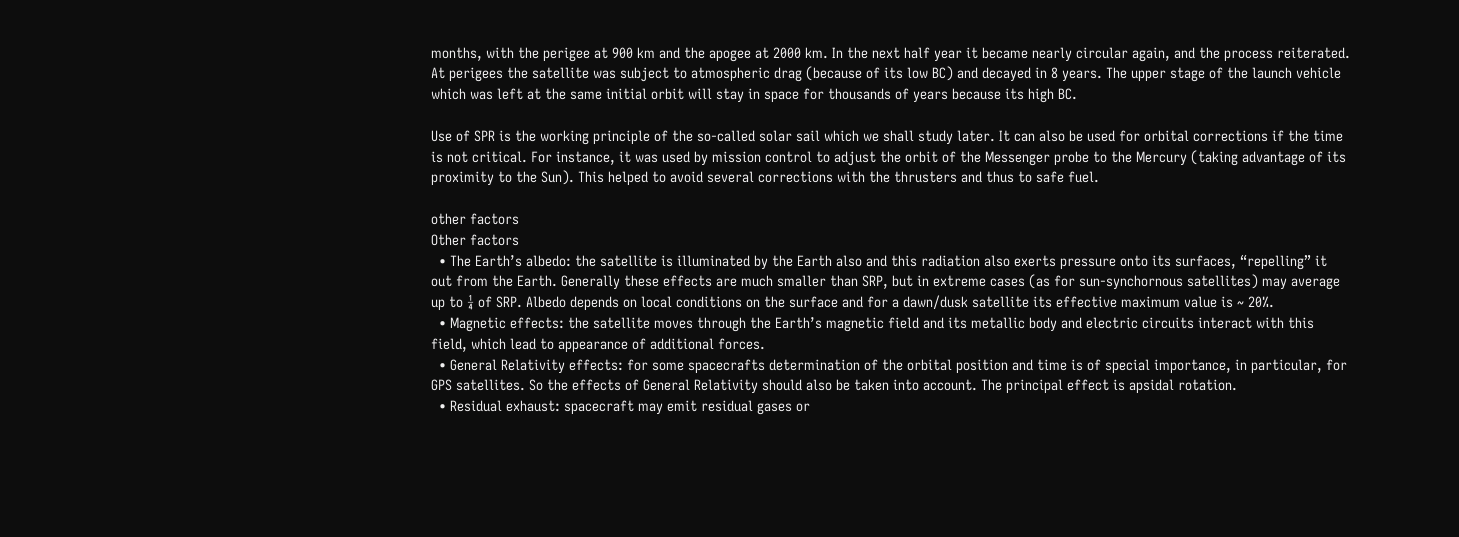months, with the perigee at 900 km and the apogee at 2000 km. In the next half year it became nearly circular again, and the process reiterated. At perigees the satellite was subject to atmospheric drag (because of its low BC) and decayed in 8 years. The upper stage of the launch vehicle which was left at the same initial orbit will stay in space for thousands of years because its high BC.

Use of SPR is the working principle of the so-called solar sail which we shall study later. It can also be used for orbital corrections if the time is not critical. For instance, it was used by mission control to adjust the orbit of the Messenger probe to the Mercury (taking advantage of its proximity to the Sun). This helped to avoid several corrections with the thrusters and thus to safe fuel.

other factors
Other factors
  • The Earth’s albedo: the satellite is illuminated by the Earth also and this radiation also exerts pressure onto its surfaces, “repelling” it out from the Earth. Generally these effects are much smaller than SRP, but in extreme cases (as for sun-synchornous satellites) may average up to ¼ of SRP. Albedo depends on local conditions on the surface and for a dawn/dusk satellite its effective maximum value is ~ 20%.
  • Magnetic effects: the satellite moves through the Earth’s magnetic field and its metallic body and electric circuits interact with this field, which lead to appearance of additional forces.
  • General Relativity effects: for some spacecrafts determination of the orbital position and time is of special importance, in particular, for GPS satellites. So the effects of General Relativity should also be taken into account. The principal effect is apsidal rotation.
  • Residual exhaust: spacecraft may emit residual gases or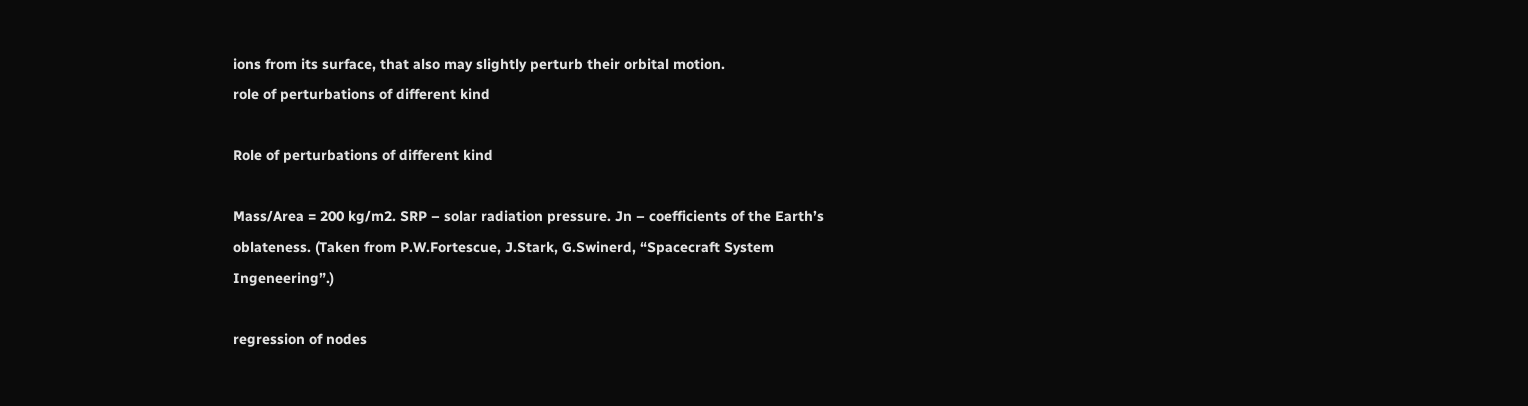ions from its surface, that also may slightly perturb their orbital motion.
role of perturbations of different kind

Role of perturbations of different kind

Mass/Area = 200 kg/m2. SRP – solar radiation pressure. Jn – coefficients of the Earth’s oblateness. (Taken from P.W.Fortescue, J.Stark, G.Swinerd, “Spacecraft System Ingeneering”.)

regression of nodes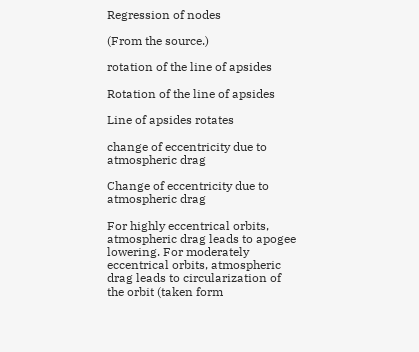Regression of nodes

(From the source.)

rotation of the line of apsides

Rotation of the line of apsides

Line of apsides rotates

change of eccentricity due to atmospheric drag

Change of eccentricity due to atmospheric drag

For highly eccentrical orbits, atmospheric drag leads to apogee lowering. For moderately eccentrical orbits, atmospheric drag leads to circularization of the orbit (taken form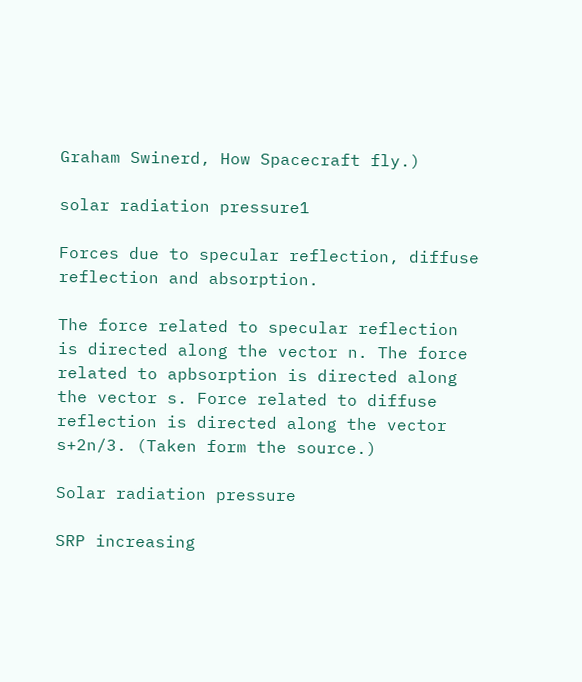Graham Swinerd, How Spacecraft fly.)

solar radiation pressure1

Forces due to specular reflection, diffuse reflection and absorption.

The force related to specular reflection is directed along the vector n. The force related to apbsorption is directed along the vector s. Force related to diffuse reflection is directed along the vector s+2n/3. (Taken form the source.)

Solar radiation pressure

SRP increasing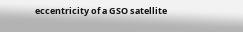eccentricity of a GSO satellite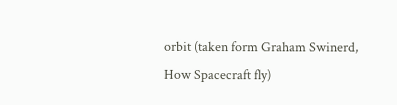orbit (taken form Graham Swinerd, How Spacecraft fly)